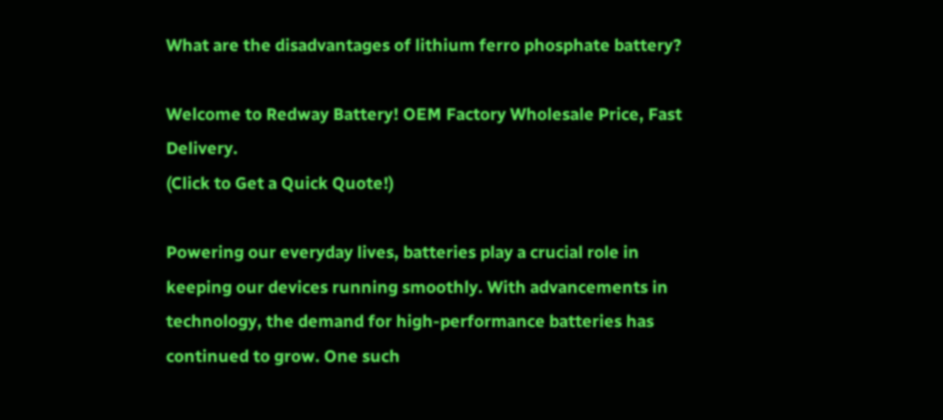What are the disadvantages of lithium ferro phosphate battery?

Welcome to Redway Battery! OEM Factory Wholesale Price, Fast Delivery.
(Click to Get a Quick Quote!)

Powering our everyday lives, batteries play a crucial role in keeping our devices running smoothly. With advancements in technology, the demand for high-performance batteries has continued to grow. One such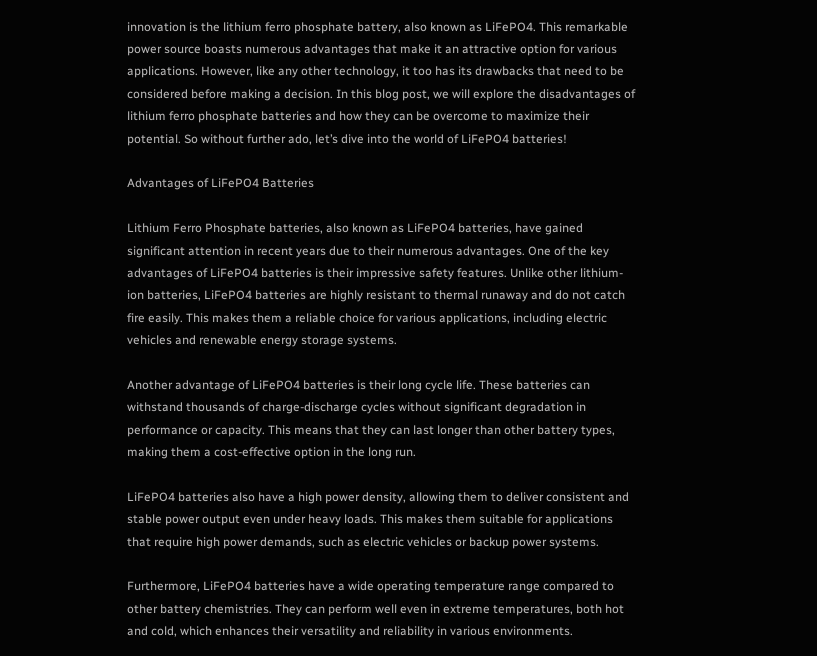innovation is the lithium ferro phosphate battery, also known as LiFePO4. This remarkable power source boasts numerous advantages that make it an attractive option for various applications. However, like any other technology, it too has its drawbacks that need to be considered before making a decision. In this blog post, we will explore the disadvantages of lithium ferro phosphate batteries and how they can be overcome to maximize their potential. So without further ado, let’s dive into the world of LiFePO4 batteries!

Advantages of LiFePO4 Batteries

Lithium Ferro Phosphate batteries, also known as LiFePO4 batteries, have gained significant attention in recent years due to their numerous advantages. One of the key advantages of LiFePO4 batteries is their impressive safety features. Unlike other lithium-ion batteries, LiFePO4 batteries are highly resistant to thermal runaway and do not catch fire easily. This makes them a reliable choice for various applications, including electric vehicles and renewable energy storage systems.

Another advantage of LiFePO4 batteries is their long cycle life. These batteries can withstand thousands of charge-discharge cycles without significant degradation in performance or capacity. This means that they can last longer than other battery types, making them a cost-effective option in the long run.

LiFePO4 batteries also have a high power density, allowing them to deliver consistent and stable power output even under heavy loads. This makes them suitable for applications that require high power demands, such as electric vehicles or backup power systems.

Furthermore, LiFePO4 batteries have a wide operating temperature range compared to other battery chemistries. They can perform well even in extreme temperatures, both hot and cold, which enhances their versatility and reliability in various environments.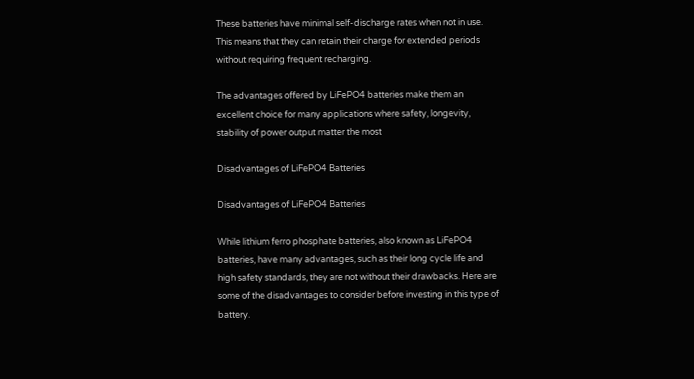These batteries have minimal self-discharge rates when not in use. This means that they can retain their charge for extended periods without requiring frequent recharging.

The advantages offered by LiFePO4 batteries make them an excellent choice for many applications where safety, longevity, stability of power output matter the most

Disadvantages of LiFePO4 Batteries

Disadvantages of LiFePO4 Batteries

While lithium ferro phosphate batteries, also known as LiFePO4 batteries, have many advantages, such as their long cycle life and high safety standards, they are not without their drawbacks. Here are some of the disadvantages to consider before investing in this type of battery.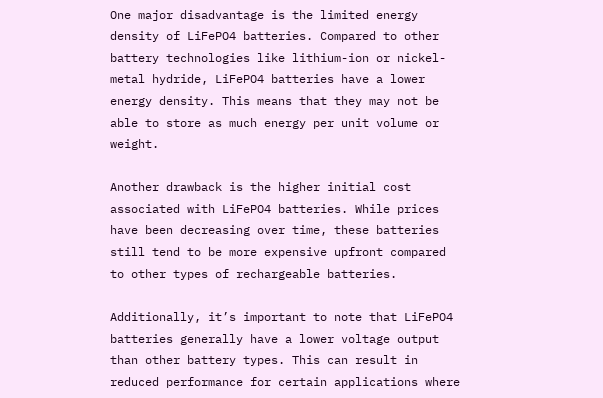One major disadvantage is the limited energy density of LiFePO4 batteries. Compared to other battery technologies like lithium-ion or nickel-metal hydride, LiFePO4 batteries have a lower energy density. This means that they may not be able to store as much energy per unit volume or weight.

Another drawback is the higher initial cost associated with LiFePO4 batteries. While prices have been decreasing over time, these batteries still tend to be more expensive upfront compared to other types of rechargeable batteries.

Additionally, it’s important to note that LiFePO4 batteries generally have a lower voltage output than other battery types. This can result in reduced performance for certain applications where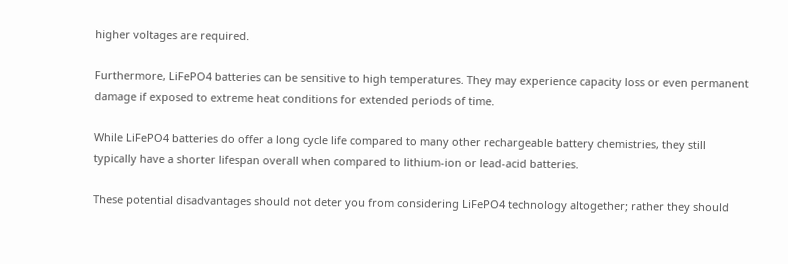higher voltages are required.

Furthermore, LiFePO4 batteries can be sensitive to high temperatures. They may experience capacity loss or even permanent damage if exposed to extreme heat conditions for extended periods of time.

While LiFePO4 batteries do offer a long cycle life compared to many other rechargeable battery chemistries, they still typically have a shorter lifespan overall when compared to lithium-ion or lead-acid batteries.

These potential disadvantages should not deter you from considering LiFePO4 technology altogether; rather they should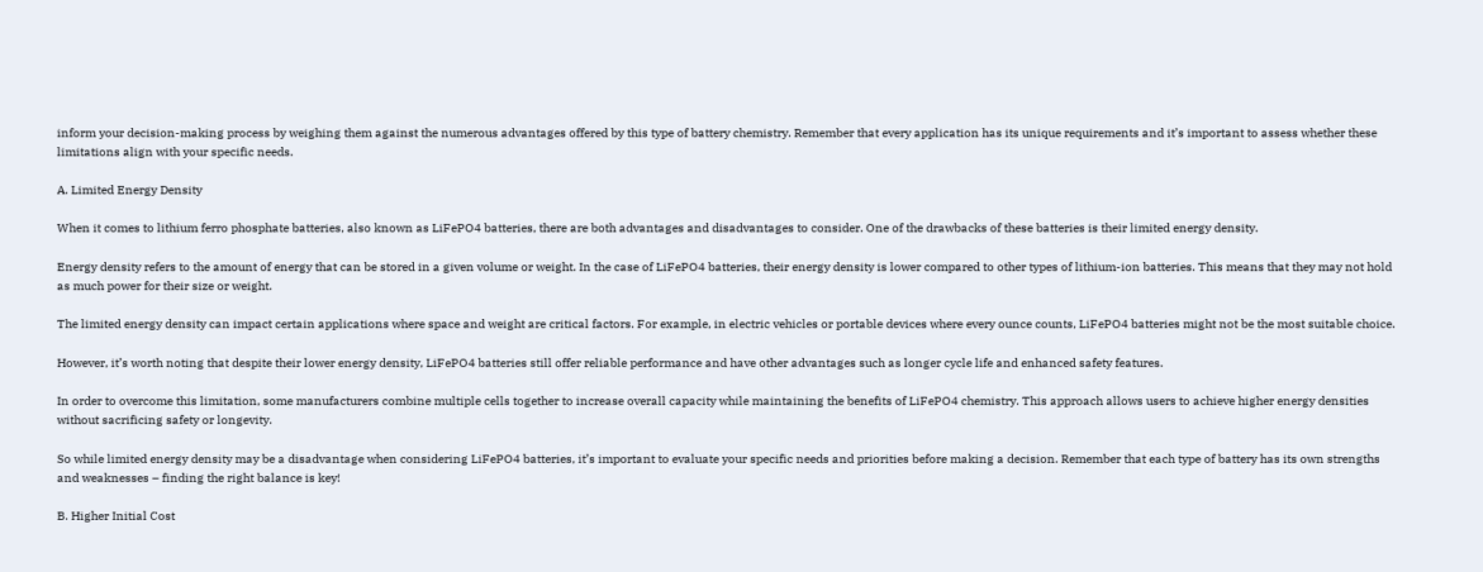inform your decision-making process by weighing them against the numerous advantages offered by this type of battery chemistry. Remember that every application has its unique requirements and it’s important to assess whether these limitations align with your specific needs.

A. Limited Energy Density

When it comes to lithium ferro phosphate batteries, also known as LiFePO4 batteries, there are both advantages and disadvantages to consider. One of the drawbacks of these batteries is their limited energy density.

Energy density refers to the amount of energy that can be stored in a given volume or weight. In the case of LiFePO4 batteries, their energy density is lower compared to other types of lithium-ion batteries. This means that they may not hold as much power for their size or weight.

The limited energy density can impact certain applications where space and weight are critical factors. For example, in electric vehicles or portable devices where every ounce counts, LiFePO4 batteries might not be the most suitable choice.

However, it’s worth noting that despite their lower energy density, LiFePO4 batteries still offer reliable performance and have other advantages such as longer cycle life and enhanced safety features.

In order to overcome this limitation, some manufacturers combine multiple cells together to increase overall capacity while maintaining the benefits of LiFePO4 chemistry. This approach allows users to achieve higher energy densities without sacrificing safety or longevity.

So while limited energy density may be a disadvantage when considering LiFePO4 batteries, it’s important to evaluate your specific needs and priorities before making a decision. Remember that each type of battery has its own strengths and weaknesses – finding the right balance is key!

B. Higher Initial Cost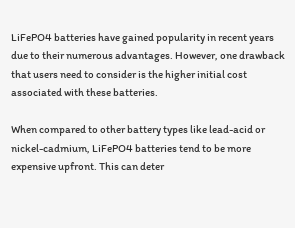LiFePO4 batteries have gained popularity in recent years due to their numerous advantages. However, one drawback that users need to consider is the higher initial cost associated with these batteries.

When compared to other battery types like lead-acid or nickel-cadmium, LiFePO4 batteries tend to be more expensive upfront. This can deter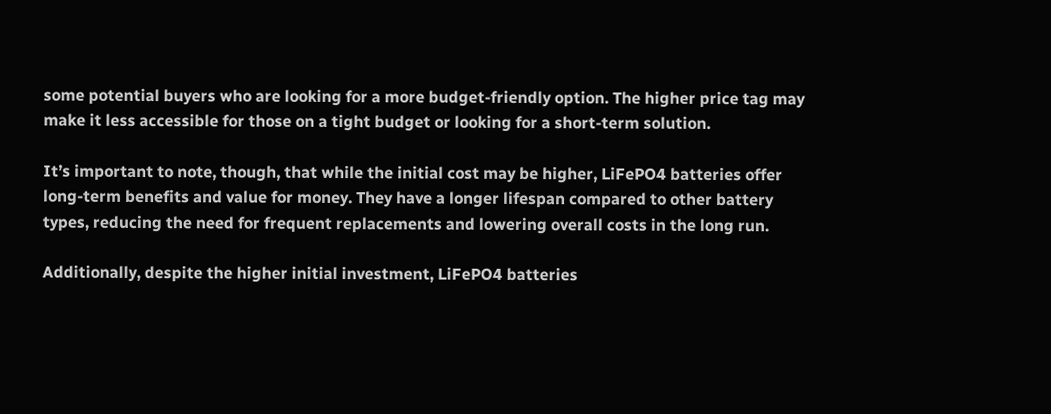some potential buyers who are looking for a more budget-friendly option. The higher price tag may make it less accessible for those on a tight budget or looking for a short-term solution.

It’s important to note, though, that while the initial cost may be higher, LiFePO4 batteries offer long-term benefits and value for money. They have a longer lifespan compared to other battery types, reducing the need for frequent replacements and lowering overall costs in the long run.

Additionally, despite the higher initial investment, LiFePO4 batteries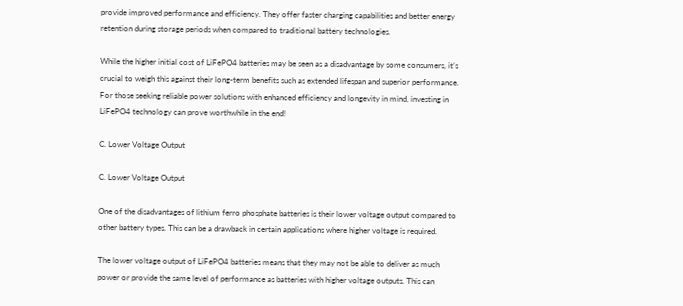provide improved performance and efficiency. They offer faster charging capabilities and better energy retention during storage periods when compared to traditional battery technologies.

While the higher initial cost of LiFePO4 batteries may be seen as a disadvantage by some consumers, it’s crucial to weigh this against their long-term benefits such as extended lifespan and superior performance. For those seeking reliable power solutions with enhanced efficiency and longevity in mind, investing in LiFePO4 technology can prove worthwhile in the end!

C. Lower Voltage Output

C. Lower Voltage Output

One of the disadvantages of lithium ferro phosphate batteries is their lower voltage output compared to other battery types. This can be a drawback in certain applications where higher voltage is required.

The lower voltage output of LiFePO4 batteries means that they may not be able to deliver as much power or provide the same level of performance as batteries with higher voltage outputs. This can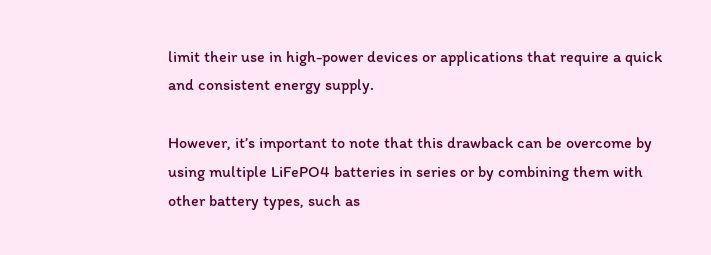limit their use in high-power devices or applications that require a quick and consistent energy supply.

However, it’s important to note that this drawback can be overcome by using multiple LiFePO4 batteries in series or by combining them with other battery types, such as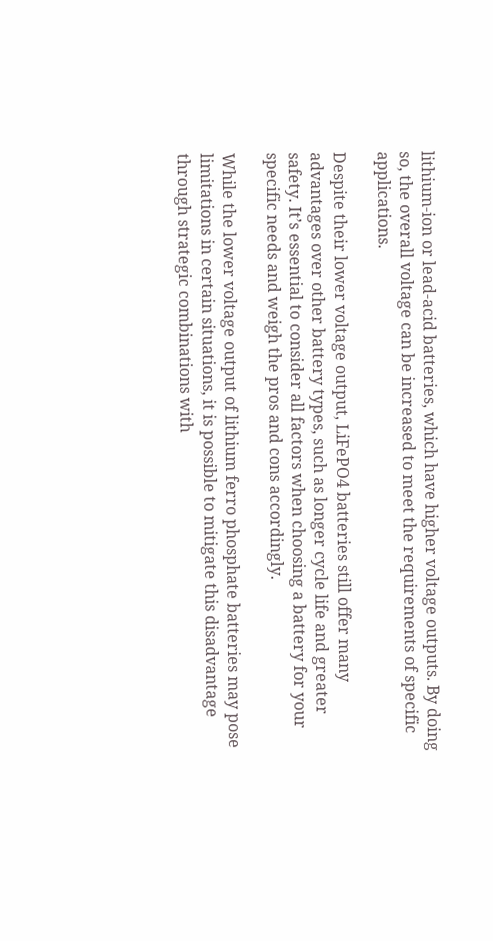lithium-ion or lead-acid batteries, which have higher voltage outputs. By doing so, the overall voltage can be increased to meet the requirements of specific applications.

Despite their lower voltage output, LiFePO4 batteries still offer many advantages over other battery types, such as longer cycle life and greater safety. It’s essential to consider all factors when choosing a battery for your specific needs and weigh the pros and cons accordingly.

While the lower voltage output of lithium ferro phosphate batteries may pose limitations in certain situations, it is possible to mitigate this disadvantage through strategic combinations with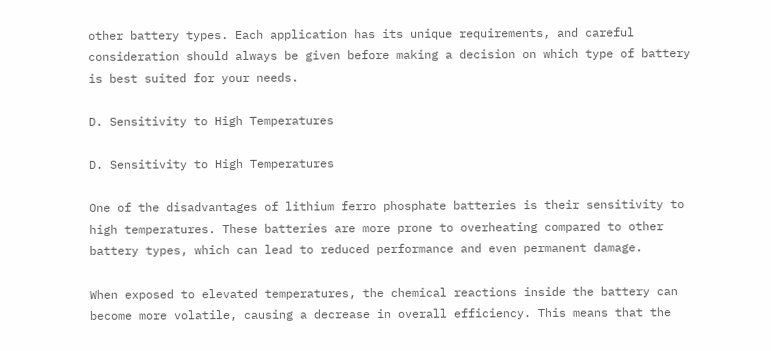other battery types. Each application has its unique requirements, and careful consideration should always be given before making a decision on which type of battery is best suited for your needs.

D. Sensitivity to High Temperatures

D. Sensitivity to High Temperatures

One of the disadvantages of lithium ferro phosphate batteries is their sensitivity to high temperatures. These batteries are more prone to overheating compared to other battery types, which can lead to reduced performance and even permanent damage.

When exposed to elevated temperatures, the chemical reactions inside the battery can become more volatile, causing a decrease in overall efficiency. This means that the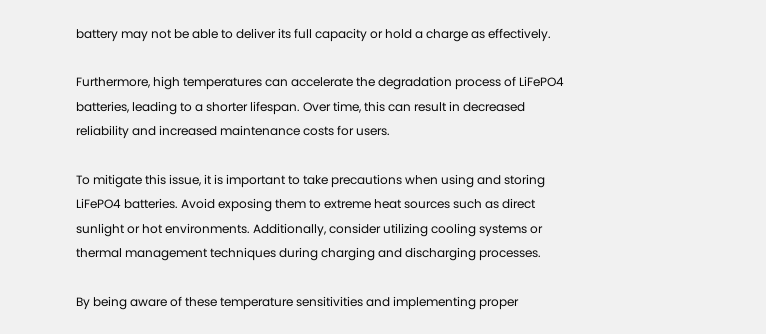battery may not be able to deliver its full capacity or hold a charge as effectively.

Furthermore, high temperatures can accelerate the degradation process of LiFePO4 batteries, leading to a shorter lifespan. Over time, this can result in decreased reliability and increased maintenance costs for users.

To mitigate this issue, it is important to take precautions when using and storing LiFePO4 batteries. Avoid exposing them to extreme heat sources such as direct sunlight or hot environments. Additionally, consider utilizing cooling systems or thermal management techniques during charging and discharging processes.

By being aware of these temperature sensitivities and implementing proper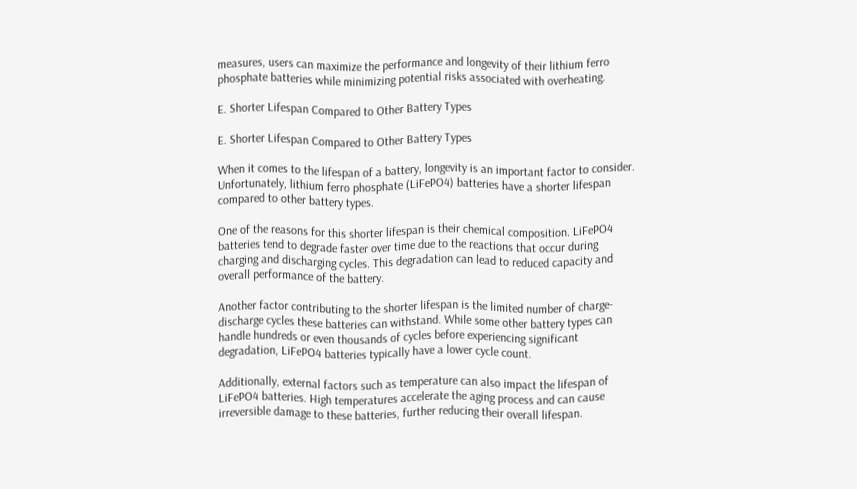measures, users can maximize the performance and longevity of their lithium ferro phosphate batteries while minimizing potential risks associated with overheating.

E. Shorter Lifespan Compared to Other Battery Types

E. Shorter Lifespan Compared to Other Battery Types

When it comes to the lifespan of a battery, longevity is an important factor to consider. Unfortunately, lithium ferro phosphate (LiFePO4) batteries have a shorter lifespan compared to other battery types.

One of the reasons for this shorter lifespan is their chemical composition. LiFePO4 batteries tend to degrade faster over time due to the reactions that occur during charging and discharging cycles. This degradation can lead to reduced capacity and overall performance of the battery.

Another factor contributing to the shorter lifespan is the limited number of charge-discharge cycles these batteries can withstand. While some other battery types can handle hundreds or even thousands of cycles before experiencing significant degradation, LiFePO4 batteries typically have a lower cycle count.

Additionally, external factors such as temperature can also impact the lifespan of LiFePO4 batteries. High temperatures accelerate the aging process and can cause irreversible damage to these batteries, further reducing their overall lifespan.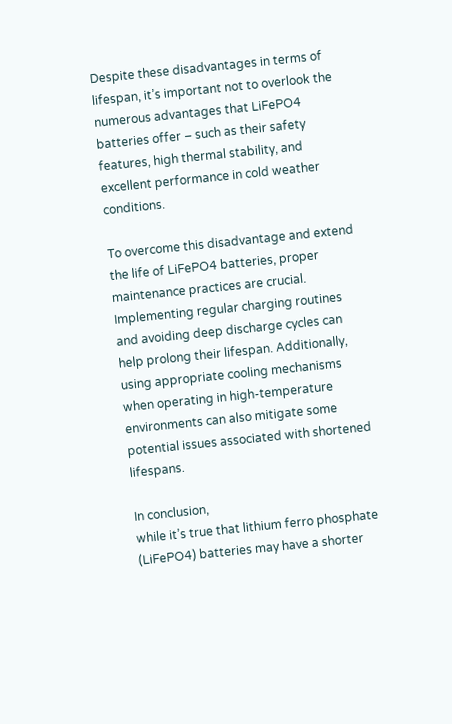Despite these disadvantages in terms of lifespan, it’s important not to overlook the numerous advantages that LiFePO4 batteries offer – such as their safety features, high thermal stability, and excellent performance in cold weather conditions.

To overcome this disadvantage and extend the life of LiFePO4 batteries, proper maintenance practices are crucial. Implementing regular charging routines and avoiding deep discharge cycles can help prolong their lifespan. Additionally, using appropriate cooling mechanisms when operating in high-temperature environments can also mitigate some potential issues associated with shortened lifespans.

In conclusion,
while it’s true that lithium ferro phosphate (LiFePO4) batteries may have a shorter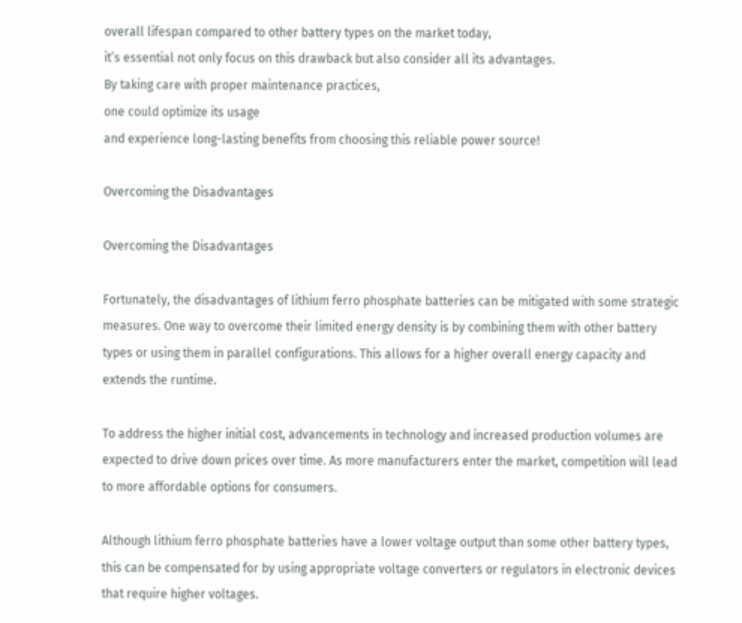overall lifespan compared to other battery types on the market today,
it’s essential not only focus on this drawback but also consider all its advantages.
By taking care with proper maintenance practices,
one could optimize its usage
and experience long-lasting benefits from choosing this reliable power source!

Overcoming the Disadvantages

Overcoming the Disadvantages

Fortunately, the disadvantages of lithium ferro phosphate batteries can be mitigated with some strategic measures. One way to overcome their limited energy density is by combining them with other battery types or using them in parallel configurations. This allows for a higher overall energy capacity and extends the runtime.

To address the higher initial cost, advancements in technology and increased production volumes are expected to drive down prices over time. As more manufacturers enter the market, competition will lead to more affordable options for consumers.

Although lithium ferro phosphate batteries have a lower voltage output than some other battery types, this can be compensated for by using appropriate voltage converters or regulators in electronic devices that require higher voltages.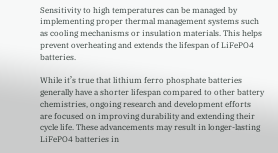Sensitivity to high temperatures can be managed by implementing proper thermal management systems such as cooling mechanisms or insulation materials. This helps prevent overheating and extends the lifespan of LiFePO4 batteries.

While it’s true that lithium ferro phosphate batteries generally have a shorter lifespan compared to other battery chemistries, ongoing research and development efforts are focused on improving durability and extending their cycle life. These advancements may result in longer-lasting LiFePO4 batteries in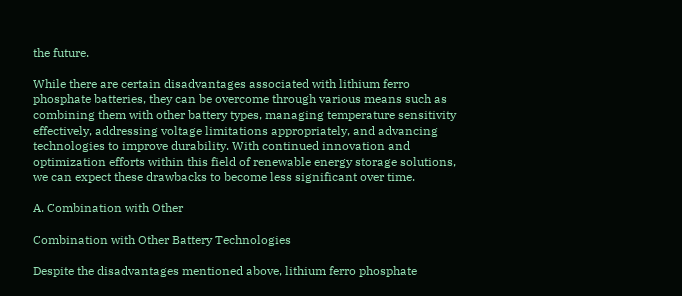the future.

While there are certain disadvantages associated with lithium ferro phosphate batteries, they can be overcome through various means such as combining them with other battery types, managing temperature sensitivity effectively, addressing voltage limitations appropriately, and advancing technologies to improve durability. With continued innovation and optimization efforts within this field of renewable energy storage solutions, we can expect these drawbacks to become less significant over time.

A. Combination with Other

Combination with Other Battery Technologies

Despite the disadvantages mentioned above, lithium ferro phosphate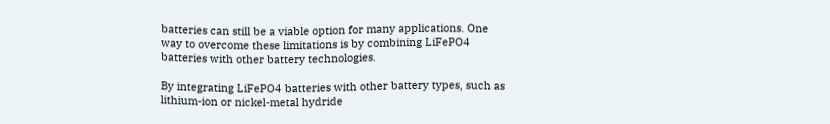batteries can still be a viable option for many applications. One way to overcome these limitations is by combining LiFePO4 batteries with other battery technologies.

By integrating LiFePO4 batteries with other battery types, such as lithium-ion or nickel-metal hydride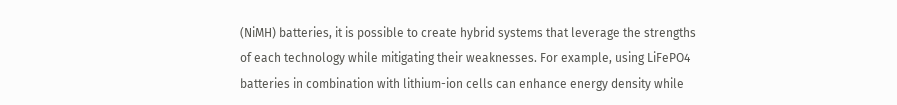(NiMH) batteries, it is possible to create hybrid systems that leverage the strengths of each technology while mitigating their weaknesses. For example, using LiFePO4 batteries in combination with lithium-ion cells can enhance energy density while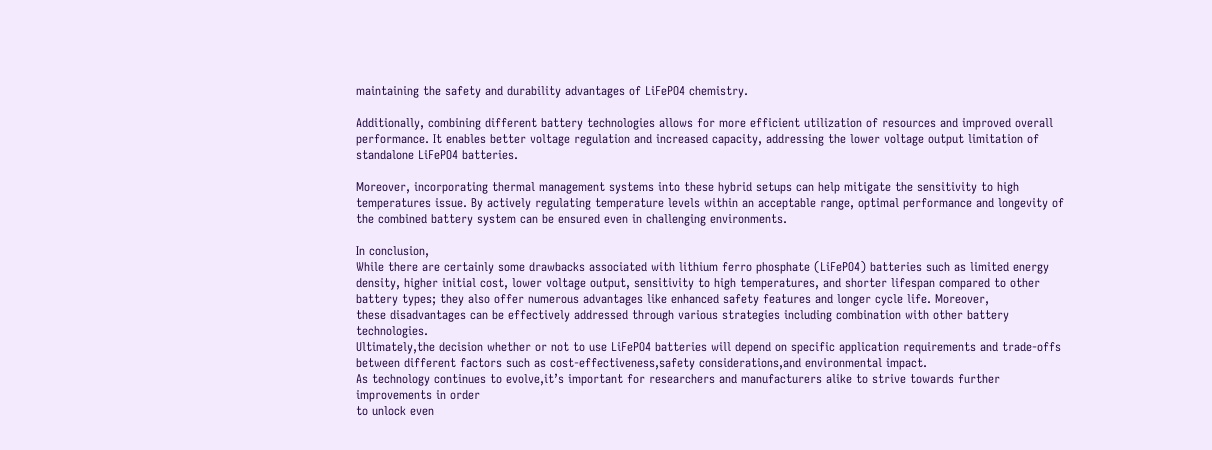maintaining the safety and durability advantages of LiFePO4 chemistry.

Additionally, combining different battery technologies allows for more efficient utilization of resources and improved overall performance. It enables better voltage regulation and increased capacity, addressing the lower voltage output limitation of standalone LiFePO4 batteries.

Moreover, incorporating thermal management systems into these hybrid setups can help mitigate the sensitivity to high temperatures issue. By actively regulating temperature levels within an acceptable range, optimal performance and longevity of the combined battery system can be ensured even in challenging environments.

In conclusion,
While there are certainly some drawbacks associated with lithium ferro phosphate (LiFePO4) batteries such as limited energy density, higher initial cost, lower voltage output, sensitivity to high temperatures, and shorter lifespan compared to other battery types; they also offer numerous advantages like enhanced safety features and longer cycle life. Moreover,
these disadvantages can be effectively addressed through various strategies including combination with other battery technologies.
Ultimately,the decision whether or not to use LiFePO4 batteries will depend on specific application requirements and trade-offs between different factors such as cost-effectiveness,safety considerations,and environmental impact.
As technology continues to evolve,it’s important for researchers and manufacturers alike to strive towards further improvements in order
to unlock even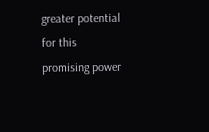greater potential for this promising power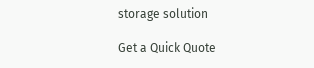storage solution

Get a Quick Quote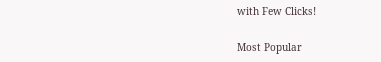with Few Clicks!

Most Popular